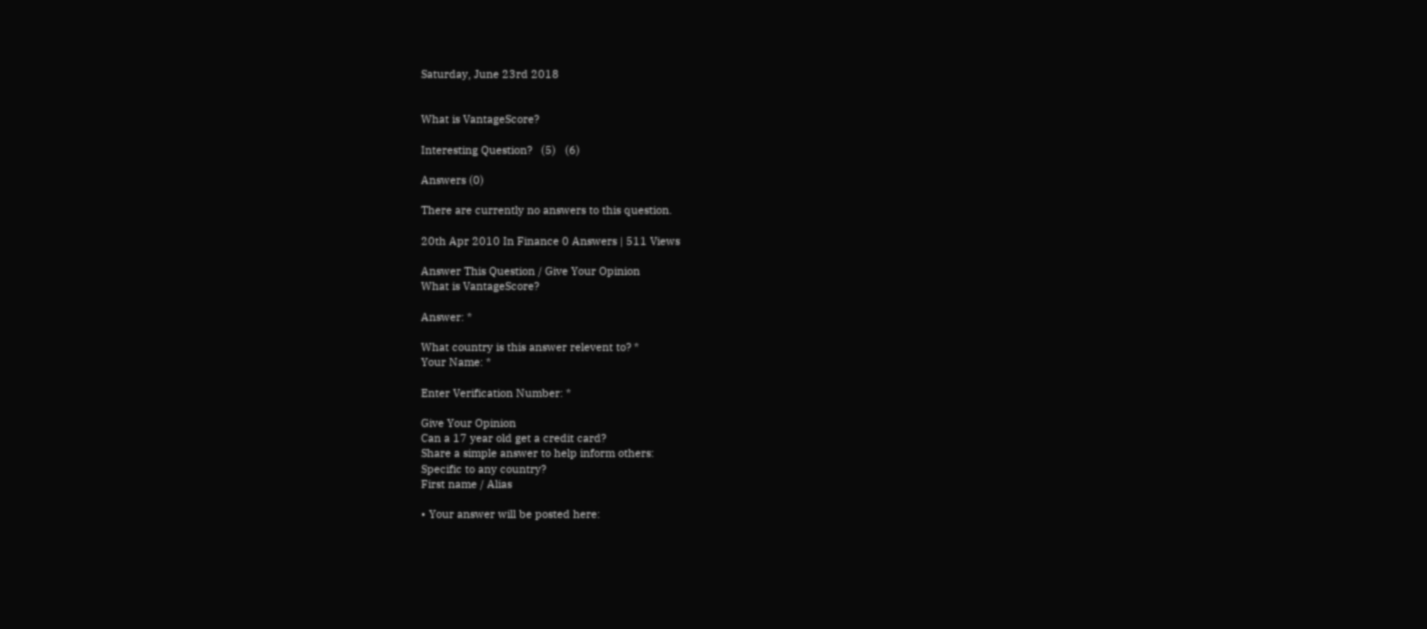Saturday, June 23rd 2018


What is VantageScore?

Interesting Question?   (5)   (6)

Answers (0)

There are currently no answers to this question.

20th Apr 2010 In Finance 0 Answers | 511 Views

Answer This Question / Give Your Opinion
What is VantageScore?

Answer: *

What country is this answer relevent to? *
Your Name: *

Enter Verification Number: *

Give Your Opinion
Can a 17 year old get a credit card?
Share a simple answer to help inform others:
Specific to any country?
First name / Alias

• Your answer will be posted here: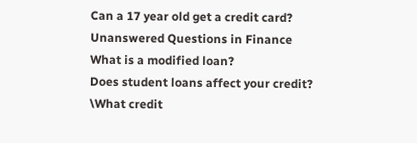Can a 17 year old get a credit card?
Unanswered Questions in Finance
What is a modified loan?
Does student loans affect your credit?
\What credit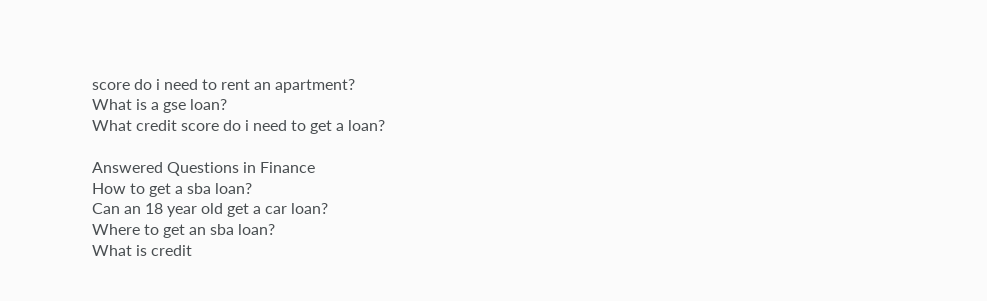score do i need to rent an apartment?
What is a gse loan?
What credit score do i need to get a loan?

Answered Questions in Finance
How to get a sba loan?
Can an 18 year old get a car loan?
Where to get an sba loan?
What is credit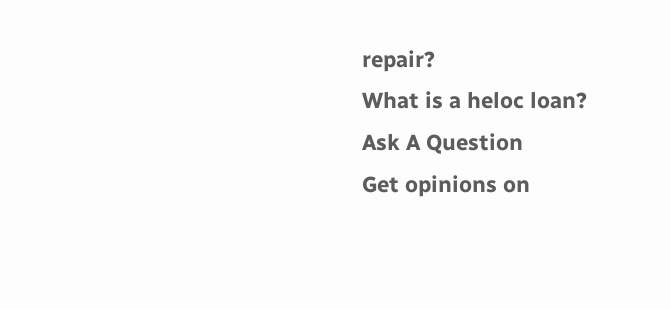repair?
What is a heloc loan?
Ask A Question
Get opinions on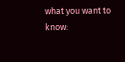what you want to know: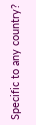Specific to any country?